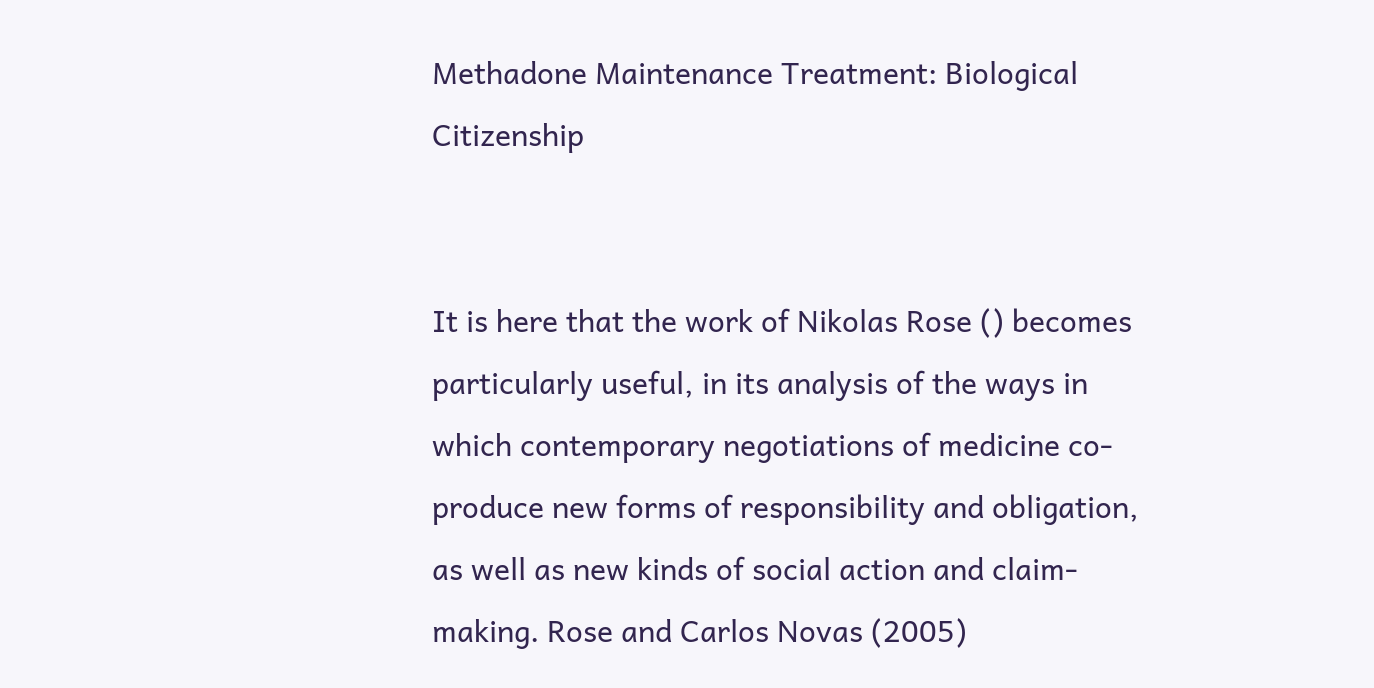Methadone Maintenance Treatment: Biological Citizenship


It is here that the work of Nikolas Rose () becomes particularly useful, in its analysis of the ways in which contemporary negotiations of medicine co-produce new forms of responsibility and obligation, as well as new kinds of social action and claim-making. Rose and Carlos Novas (2005)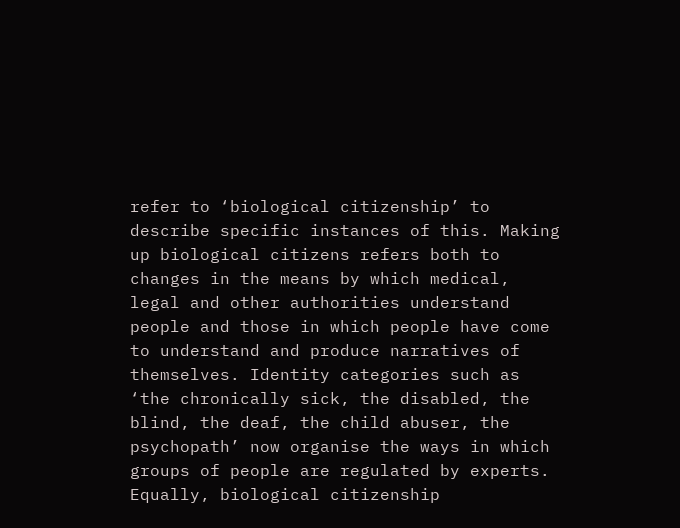refer to ‘biological citizenship’ to describe specific instances of this. Making up biological citizens refers both to changes in the means by which medical, legal and other authorities understand people and those in which people have come to understand and produce narratives of themselves. Identity categories such as ‘the chronically sick, the disabled, the blind, the deaf, the child abuser, the psychopath’ now organise the ways in which groups of people are regulated by experts. Equally, biological citizenship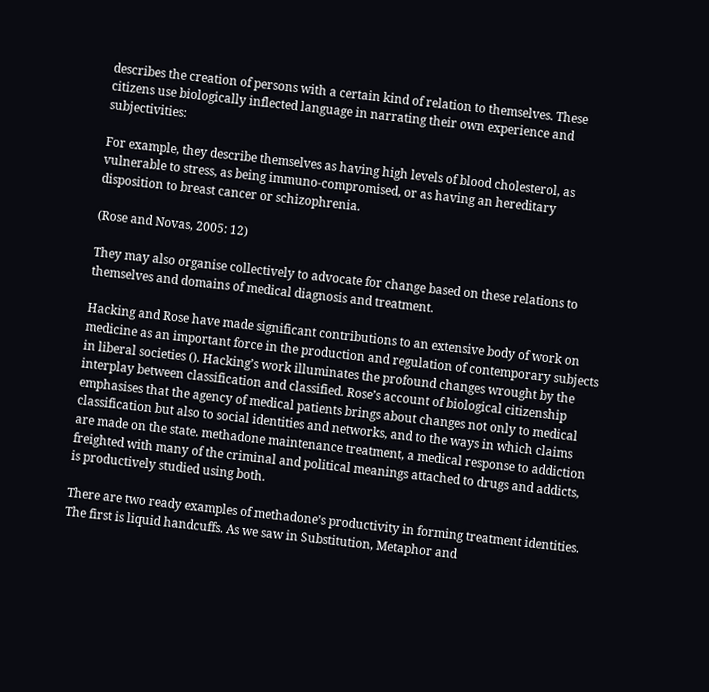describes the creation of persons with a certain kind of relation to themselves. These citizens use biologically inflected language in narrating their own experience and subjectivities:

For example, they describe themselves as having high levels of blood cholesterol, as vulnerable to stress, as being immuno-compromised, or as having an hereditary disposition to breast cancer or schizophrenia.

(Rose and Novas, 2005: 12)

They may also organise collectively to advocate for change based on these relations to themselves and domains of medical diagnosis and treatment.

Hacking and Rose have made significant contributions to an extensive body of work on medicine as an important force in the production and regulation of contemporary subjects in liberal societies (). Hacking’s work illuminates the profound changes wrought by the interplay between classification and classified. Rose’s account of biological citizenship emphasises that the agency of medical patients brings about changes not only to medical classification but also to social identities and networks, and to the ways in which claims are made on the state. methadone maintenance treatment, a medical response to addiction freighted with many of the criminal and political meanings attached to drugs and addicts, is productively studied using both.

There are two ready examples of methadone’s productivity in forming treatment identities. The first is liquid handcuffs. As we saw in Substitution, Metaphor and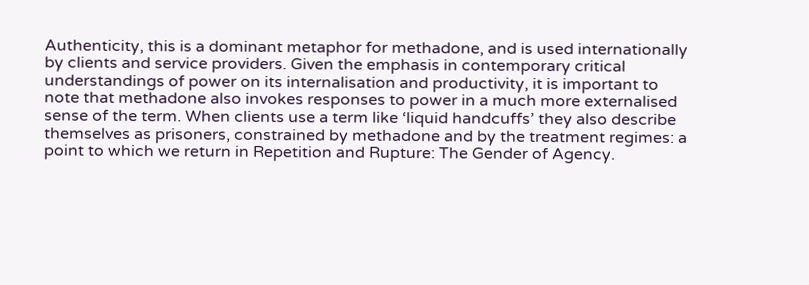Authenticity, this is a dominant metaphor for methadone, and is used internationally by clients and service providers. Given the emphasis in contemporary critical understandings of power on its internalisation and productivity, it is important to note that methadone also invokes responses to power in a much more externalised sense of the term. When clients use a term like ‘liquid handcuffs’ they also describe themselves as prisoners, constrained by methadone and by the treatment regimes: a point to which we return in Repetition and Rupture: The Gender of Agency.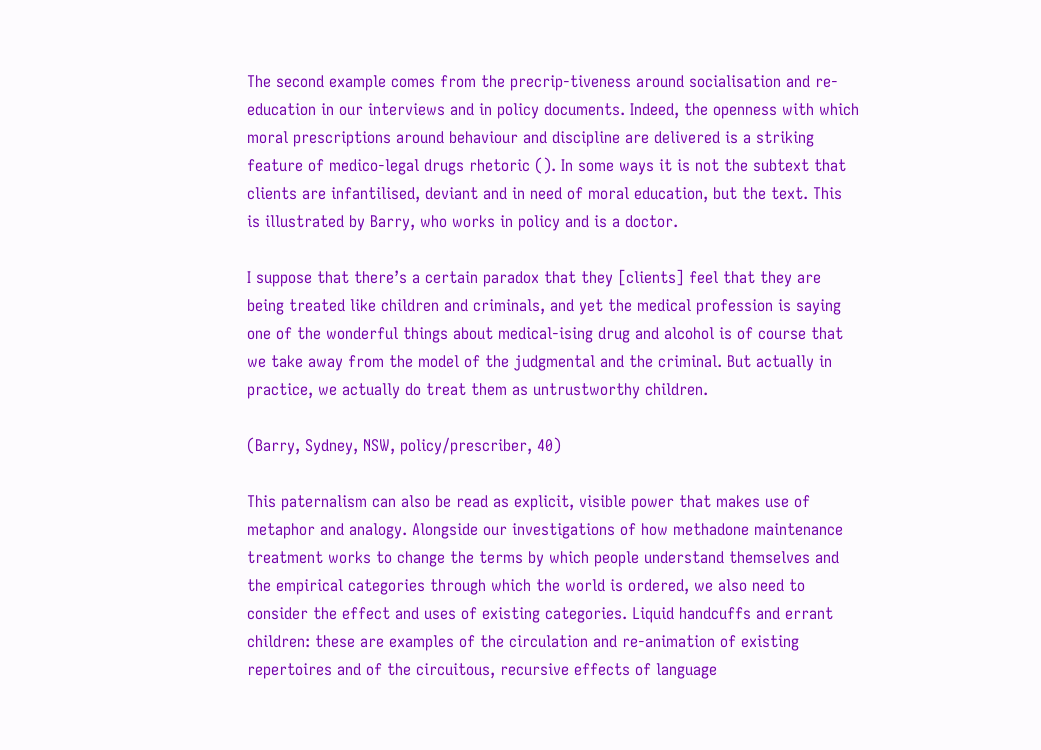The second example comes from the precrip-tiveness around socialisation and re-education in our interviews and in policy documents. Indeed, the openness with which moral prescriptions around behaviour and discipline are delivered is a striking feature of medico-legal drugs rhetoric (). In some ways it is not the subtext that clients are infantilised, deviant and in need of moral education, but the text. This is illustrated by Barry, who works in policy and is a doctor.

I suppose that there’s a certain paradox that they [clients] feel that they are being treated like children and criminals, and yet the medical profession is saying one of the wonderful things about medical-ising drug and alcohol is of course that we take away from the model of the judgmental and the criminal. But actually in practice, we actually do treat them as untrustworthy children.

(Barry, Sydney, NSW, policy/prescriber, 40)

This paternalism can also be read as explicit, visible power that makes use of metaphor and analogy. Alongside our investigations of how methadone maintenance treatment works to change the terms by which people understand themselves and the empirical categories through which the world is ordered, we also need to consider the effect and uses of existing categories. Liquid handcuffs and errant children: these are examples of the circulation and re-animation of existing repertoires and of the circuitous, recursive effects of language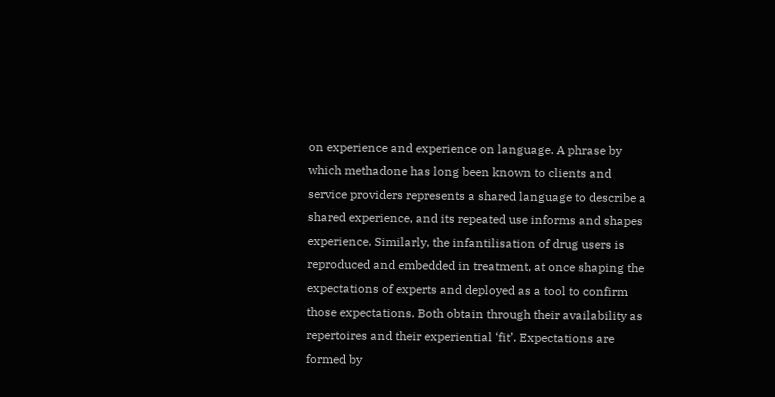on experience and experience on language. A phrase by which methadone has long been known to clients and service providers represents a shared language to describe a shared experience, and its repeated use informs and shapes experience. Similarly, the infantilisation of drug users is reproduced and embedded in treatment, at once shaping the expectations of experts and deployed as a tool to confirm those expectations. Both obtain through their availability as repertoires and their experiential ‘fit’. Expectations are formed by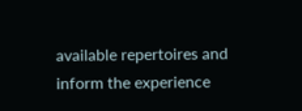available repertoires and inform the experience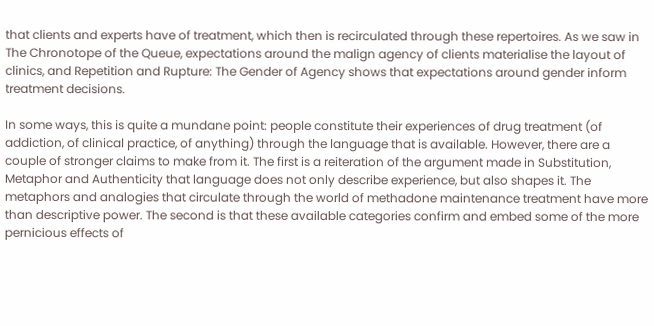that clients and experts have of treatment, which then is recirculated through these repertoires. As we saw in The Chronotope of the Queue, expectations around the malign agency of clients materialise the layout of clinics, and Repetition and Rupture: The Gender of Agency shows that expectations around gender inform treatment decisions.

In some ways, this is quite a mundane point: people constitute their experiences of drug treatment (of addiction, of clinical practice, of anything) through the language that is available. However, there are a couple of stronger claims to make from it. The first is a reiteration of the argument made in Substitution, Metaphor and Authenticity that language does not only describe experience, but also shapes it. The metaphors and analogies that circulate through the world of methadone maintenance treatment have more than descriptive power. The second is that these available categories confirm and embed some of the more pernicious effects of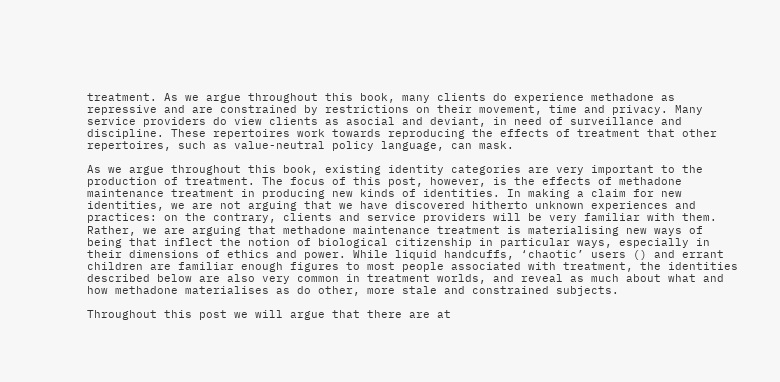treatment. As we argue throughout this book, many clients do experience methadone as repressive and are constrained by restrictions on their movement, time and privacy. Many service providers do view clients as asocial and deviant, in need of surveillance and discipline. These repertoires work towards reproducing the effects of treatment that other repertoires, such as value-neutral policy language, can mask.

As we argue throughout this book, existing identity categories are very important to the production of treatment. The focus of this post, however, is the effects of methadone maintenance treatment in producing new kinds of identities. In making a claim for new identities, we are not arguing that we have discovered hitherto unknown experiences and practices: on the contrary, clients and service providers will be very familiar with them. Rather, we are arguing that methadone maintenance treatment is materialising new ways of being that inflect the notion of biological citizenship in particular ways, especially in their dimensions of ethics and power. While liquid handcuffs, ‘chaotic’ users () and errant children are familiar enough figures to most people associated with treatment, the identities described below are also very common in treatment worlds, and reveal as much about what and how methadone materialises as do other, more stale and constrained subjects.

Throughout this post we will argue that there are at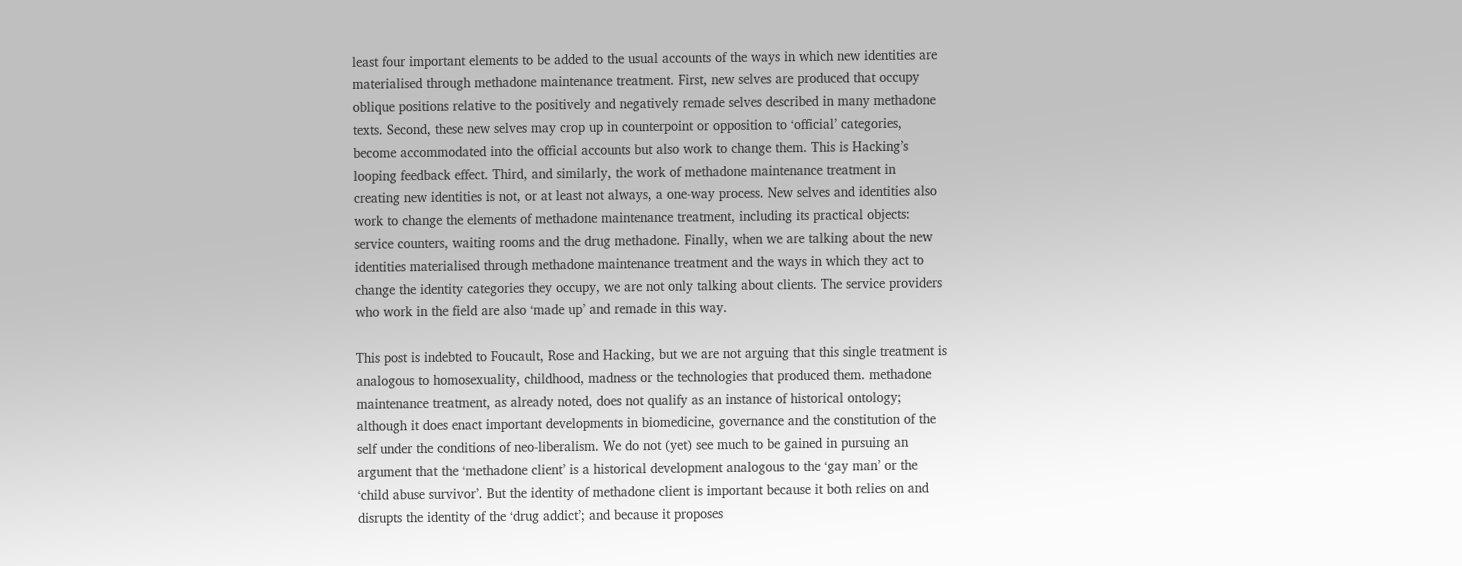least four important elements to be added to the usual accounts of the ways in which new identities are materialised through methadone maintenance treatment. First, new selves are produced that occupy oblique positions relative to the positively and negatively remade selves described in many methadone texts. Second, these new selves may crop up in counterpoint or opposition to ‘official’ categories, become accommodated into the official accounts but also work to change them. This is Hacking’s looping feedback effect. Third, and similarly, the work of methadone maintenance treatment in creating new identities is not, or at least not always, a one-way process. New selves and identities also work to change the elements of methadone maintenance treatment, including its practical objects: service counters, waiting rooms and the drug methadone. Finally, when we are talking about the new identities materialised through methadone maintenance treatment and the ways in which they act to change the identity categories they occupy, we are not only talking about clients. The service providers who work in the field are also ‘made up’ and remade in this way.

This post is indebted to Foucault, Rose and Hacking, but we are not arguing that this single treatment is analogous to homosexuality, childhood, madness or the technologies that produced them. methadone maintenance treatment, as already noted, does not qualify as an instance of historical ontology; although it does enact important developments in biomedicine, governance and the constitution of the self under the conditions of neo-liberalism. We do not (yet) see much to be gained in pursuing an argument that the ‘methadone client’ is a historical development analogous to the ‘gay man’ or the ‘child abuse survivor’. But the identity of methadone client is important because it both relies on and disrupts the identity of the ‘drug addict’; and because it proposes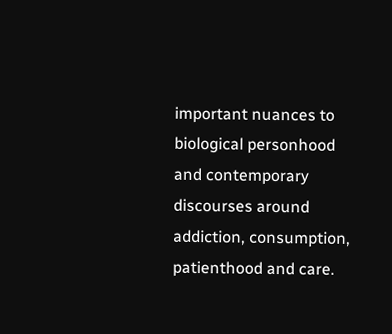important nuances to biological personhood and contemporary discourses around addiction, consumption, patienthood and care.